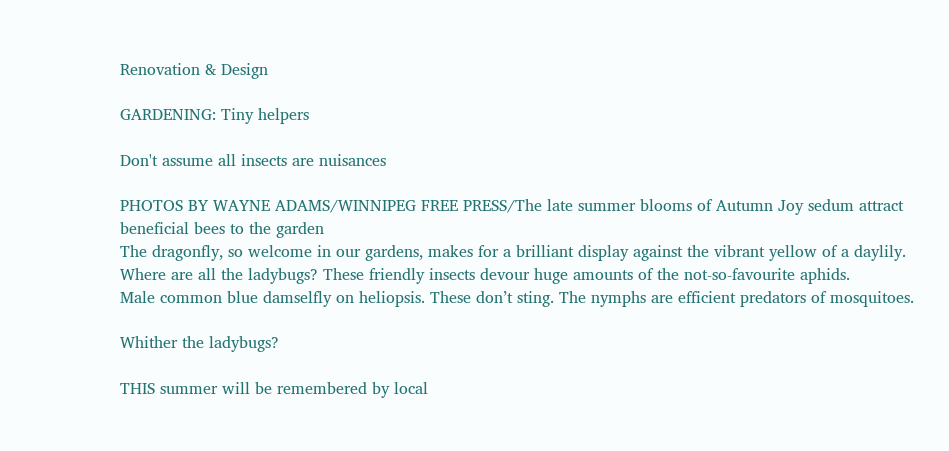Renovation & Design

GARDENING: Tiny helpers

Don't assume all insects are nuisances

PHOTOS BY WAYNE ADAMS/WINNIPEG FREE PRESS/The late summer blooms of Autumn Joy sedum attract beneficial bees to the garden
The dragonfly, so welcome in our gardens, makes for a brilliant display against the vibrant yellow of a daylily.
Where are all the ladybugs? These friendly insects devour huge amounts of the not-so-favourite aphids.
Male common blue damselfly on heliopsis. These don’t sting. The nymphs are efficient predators of mosquitoes.

Whither the ladybugs?

THIS summer will be remembered by local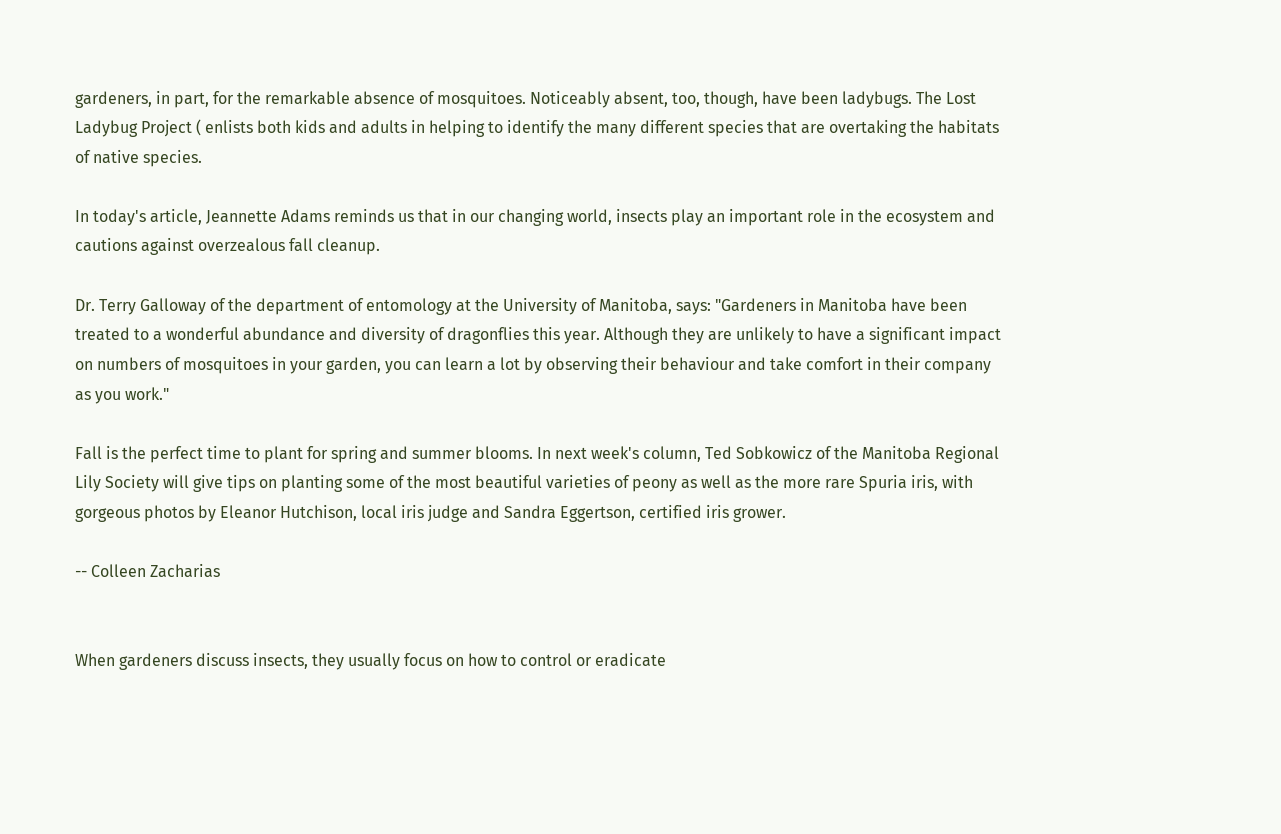gardeners, in part, for the remarkable absence of mosquitoes. Noticeably absent, too, though, have been ladybugs. The Lost Ladybug Project ( enlists both kids and adults in helping to identify the many different species that are overtaking the habitats of native species.

In today's article, Jeannette Adams reminds us that in our changing world, insects play an important role in the ecosystem and cautions against overzealous fall cleanup.

Dr. Terry Galloway of the department of entomology at the University of Manitoba, says: "Gardeners in Manitoba have been treated to a wonderful abundance and diversity of dragonflies this year. Although they are unlikely to have a significant impact on numbers of mosquitoes in your garden, you can learn a lot by observing their behaviour and take comfort in their company as you work."

Fall is the perfect time to plant for spring and summer blooms. In next week's column, Ted Sobkowicz of the Manitoba Regional Lily Society will give tips on planting some of the most beautiful varieties of peony as well as the more rare Spuria iris, with gorgeous photos by Eleanor Hutchison, local iris judge and Sandra Eggertson, certified iris grower.

-- Colleen Zacharias


When gardeners discuss insects, they usually focus on how to control or eradicate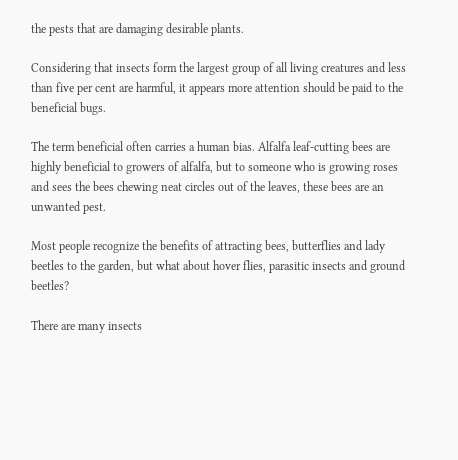the pests that are damaging desirable plants.

Considering that insects form the largest group of all living creatures and less than five per cent are harmful, it appears more attention should be paid to the beneficial bugs.

The term beneficial often carries a human bias. Alfalfa leaf-cutting bees are highly beneficial to growers of alfalfa, but to someone who is growing roses and sees the bees chewing neat circles out of the leaves, these bees are an unwanted pest.

Most people recognize the benefits of attracting bees, butterflies and lady beetles to the garden, but what about hover flies, parasitic insects and ground beetles?

There are many insects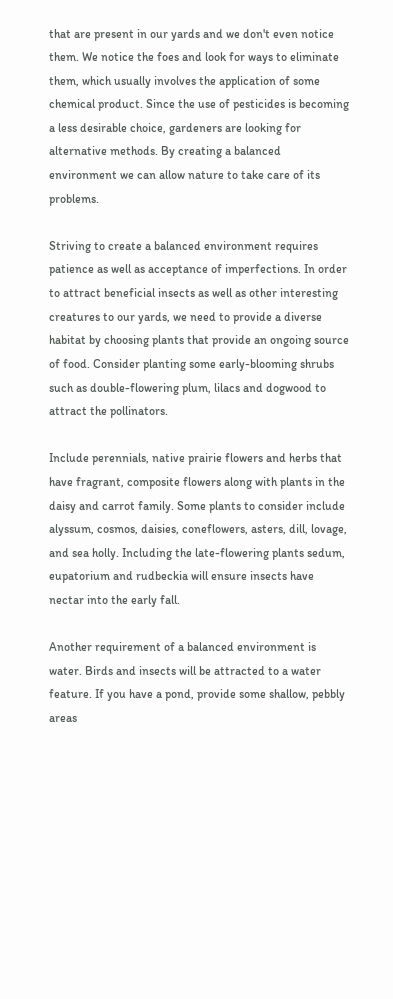that are present in our yards and we don't even notice them. We notice the foes and look for ways to eliminate them, which usually involves the application of some chemical product. Since the use of pesticides is becoming a less desirable choice, gardeners are looking for alternative methods. By creating a balanced environment we can allow nature to take care of its problems.

Striving to create a balanced environment requires patience as well as acceptance of imperfections. In order to attract beneficial insects as well as other interesting creatures to our yards, we need to provide a diverse habitat by choosing plants that provide an ongoing source of food. Consider planting some early-blooming shrubs such as double-flowering plum, lilacs and dogwood to attract the pollinators.

Include perennials, native prairie flowers and herbs that have fragrant, composite flowers along with plants in the daisy and carrot family. Some plants to consider include alyssum, cosmos, daisies, coneflowers, asters, dill, lovage, and sea holly. Including the late-flowering plants sedum, eupatorium and rudbeckia will ensure insects have nectar into the early fall.

Another requirement of a balanced environment is water. Birds and insects will be attracted to a water feature. If you have a pond, provide some shallow, pebbly areas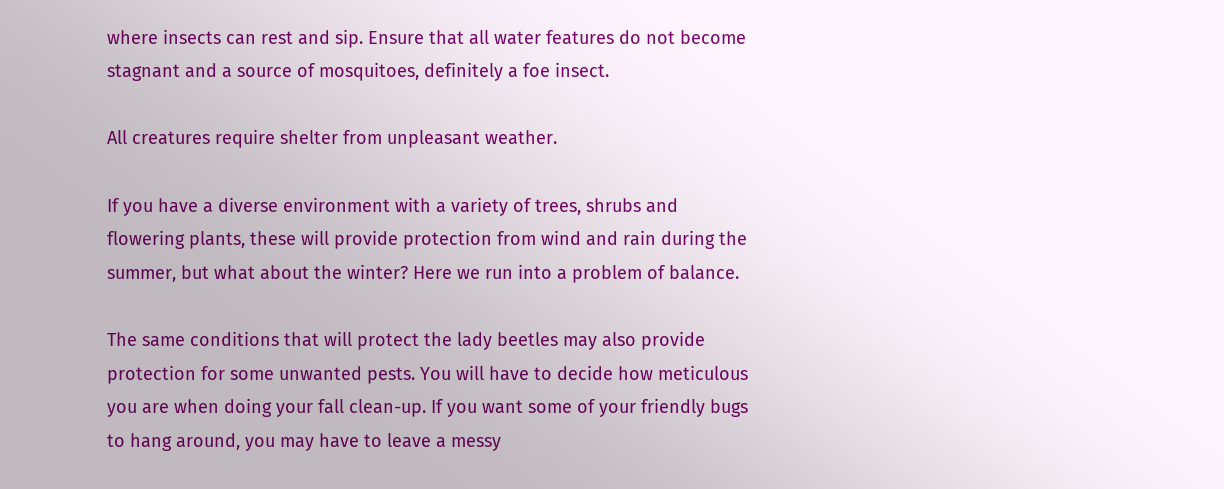where insects can rest and sip. Ensure that all water features do not become stagnant and a source of mosquitoes, definitely a foe insect.

All creatures require shelter from unpleasant weather.

If you have a diverse environment with a variety of trees, shrubs and flowering plants, these will provide protection from wind and rain during the summer, but what about the winter? Here we run into a problem of balance.

The same conditions that will protect the lady beetles may also provide protection for some unwanted pests. You will have to decide how meticulous you are when doing your fall clean-up. If you want some of your friendly bugs to hang around, you may have to leave a messy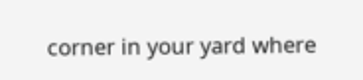corner in your yard where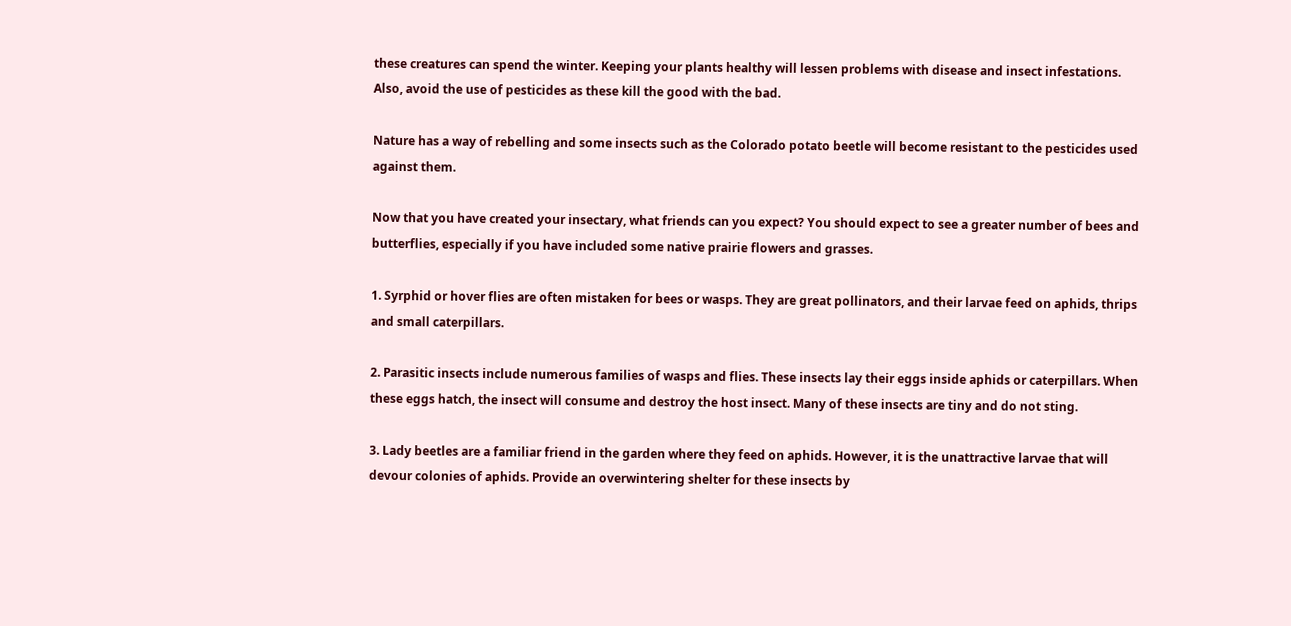these creatures can spend the winter. Keeping your plants healthy will lessen problems with disease and insect infestations. Also, avoid the use of pesticides as these kill the good with the bad.

Nature has a way of rebelling and some insects such as the Colorado potato beetle will become resistant to the pesticides used against them.

Now that you have created your insectary, what friends can you expect? You should expect to see a greater number of bees and butterflies, especially if you have included some native prairie flowers and grasses.

1. Syrphid or hover flies are often mistaken for bees or wasps. They are great pollinators, and their larvae feed on aphids, thrips and small caterpillars.

2. Parasitic insects include numerous families of wasps and flies. These insects lay their eggs inside aphids or caterpillars. When these eggs hatch, the insect will consume and destroy the host insect. Many of these insects are tiny and do not sting.

3. Lady beetles are a familiar friend in the garden where they feed on aphids. However, it is the unattractive larvae that will devour colonies of aphids. Provide an overwintering shelter for these insects by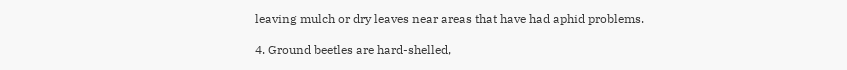leaving mulch or dry leaves near areas that have had aphid problems.

4. Ground beetles are hard-shelled,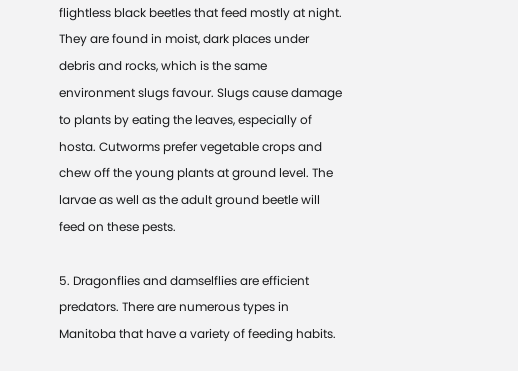flightless black beetles that feed mostly at night. They are found in moist, dark places under debris and rocks, which is the same environment slugs favour. Slugs cause damage to plants by eating the leaves, especially of hosta. Cutworms prefer vegetable crops and chew off the young plants at ground level. The larvae as well as the adult ground beetle will feed on these pests.

5. Dragonflies and damselflies are efficient predators. There are numerous types in Manitoba that have a variety of feeding habits.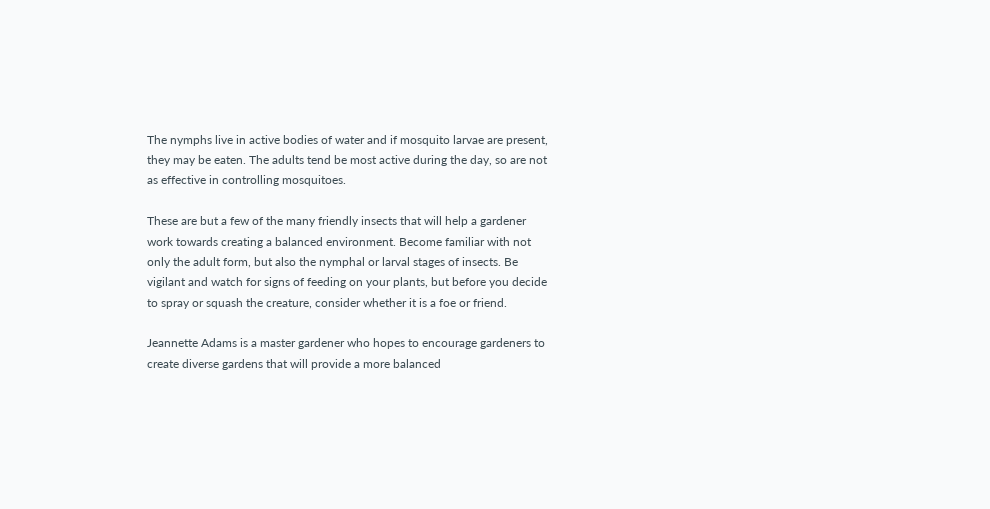The nymphs live in active bodies of water and if mosquito larvae are present, they may be eaten. The adults tend be most active during the day, so are not as effective in controlling mosquitoes.

These are but a few of the many friendly insects that will help a gardener work towards creating a balanced environment. Become familiar with not only the adult form, but also the nymphal or larval stages of insects. Be vigilant and watch for signs of feeding on your plants, but before you decide to spray or squash the creature, consider whether it is a foe or friend.

Jeannette Adams is a master gardener who hopes to encourage gardeners to create diverse gardens that will provide a more balanced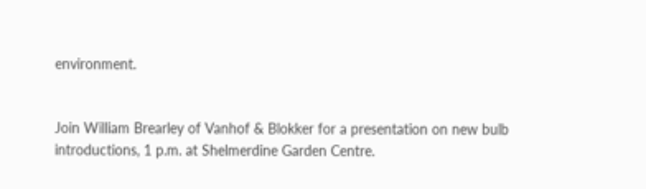environment.


Join William Brearley of Vanhof & Blokker for a presentation on new bulb introductions, 1 p.m. at Shelmerdine Garden Centre.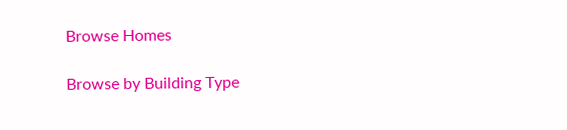Browse Homes

Browse by Building Type